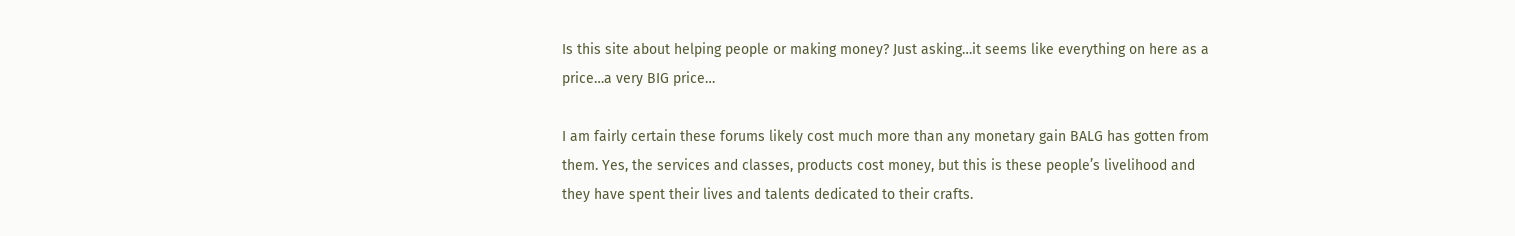Is this site about helping people or making money? Just asking…it seems like everything on here as a price…a very BIG price…

I am fairly certain these forums likely cost much more than any monetary gain BALG has gotten from them. Yes, the services and classes, products cost money, but this is these people’s livelihood and they have spent their lives and talents dedicated to their crafts.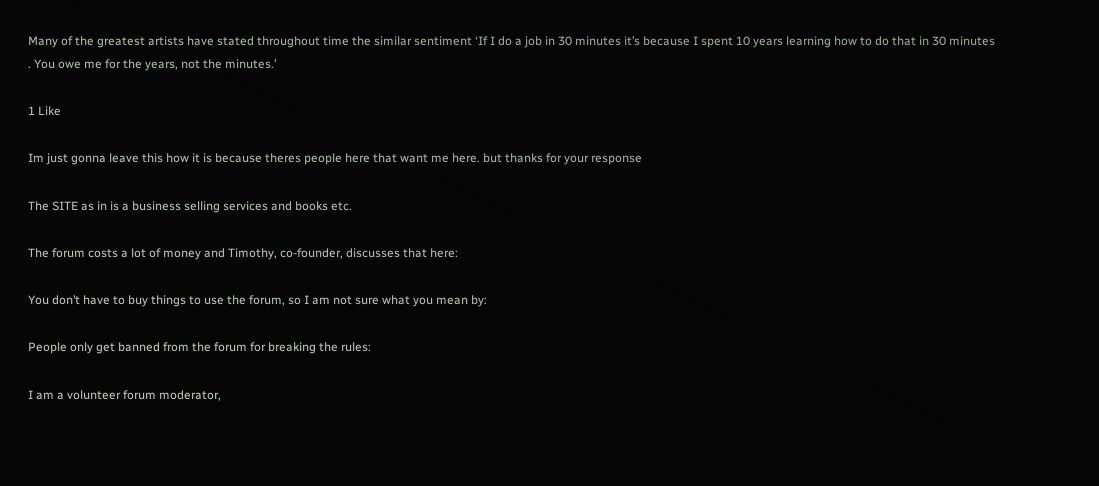Many of the greatest artists have stated throughout time the similar sentiment ‘If I do a job in 30 minutes it’s because I spent 10 years learning how to do that in 30 minutes . You owe me for the years, not the minutes.’

1 Like

Im just gonna leave this how it is because theres people here that want me here. but thanks for your response

The SITE as in is a business selling services and books etc.

The forum costs a lot of money and Timothy, co-founder, discusses that here:

You don’t have to buy things to use the forum, so I am not sure what you mean by:

People only get banned from the forum for breaking the rules:

I am a volunteer forum moderator,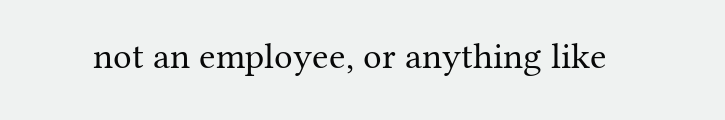not an employee, or anything like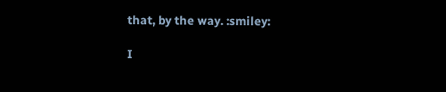that, by the way. :smiley:

I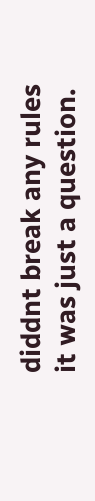diddnt break any rules it was just a question.